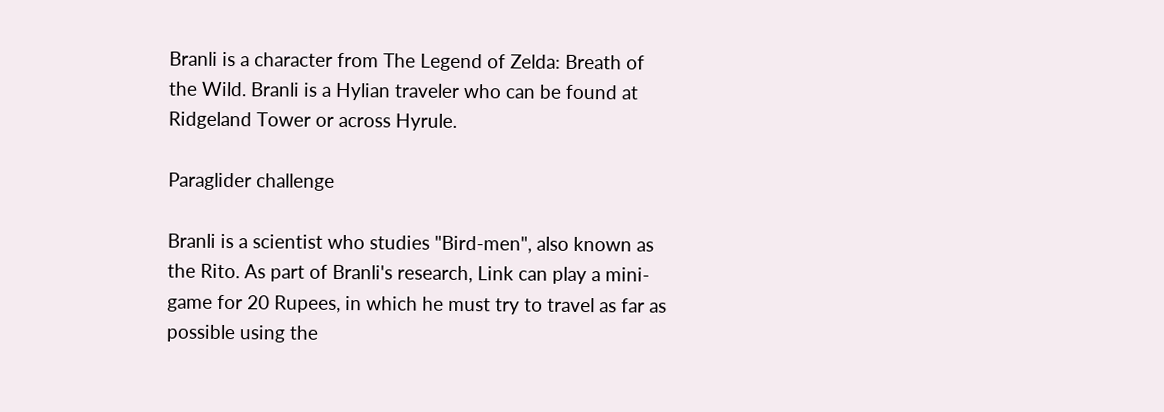Branli is a character from The Legend of Zelda: Breath of the Wild. Branli is a Hylian traveler who can be found at Ridgeland Tower or across Hyrule.

Paraglider challenge

Branli is a scientist who studies "Bird-men", also known as the Rito. As part of Branli's research, Link can play a mini-game for 20 Rupees, in which he must try to travel as far as possible using the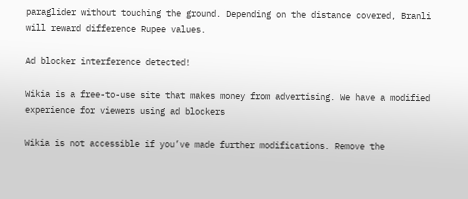paraglider without touching the ground. Depending on the distance covered, Branli will reward difference Rupee values.

Ad blocker interference detected!

Wikia is a free-to-use site that makes money from advertising. We have a modified experience for viewers using ad blockers

Wikia is not accessible if you’ve made further modifications. Remove the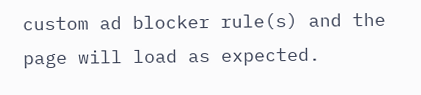custom ad blocker rule(s) and the page will load as expected.